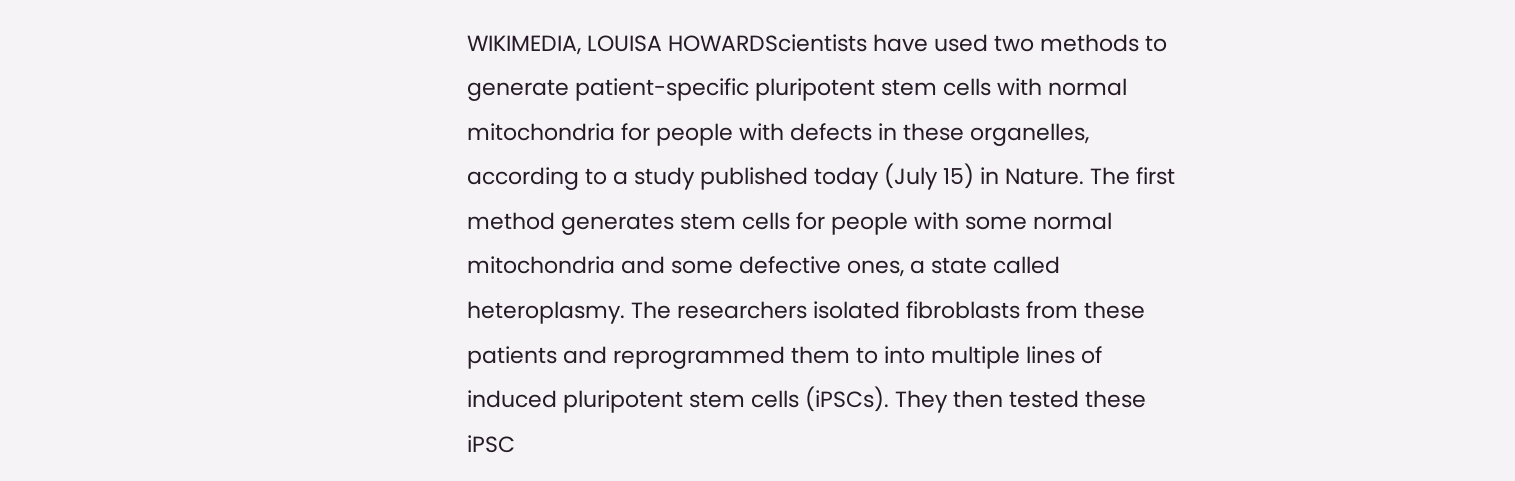WIKIMEDIA, LOUISA HOWARDScientists have used two methods to generate patient-specific pluripotent stem cells with normal mitochondria for people with defects in these organelles, according to a study published today (July 15) in Nature. The first method generates stem cells for people with some normal mitochondria and some defective ones, a state called heteroplasmy. The researchers isolated fibroblasts from these patients and reprogrammed them to into multiple lines of induced pluripotent stem cells (iPSCs). They then tested these iPSC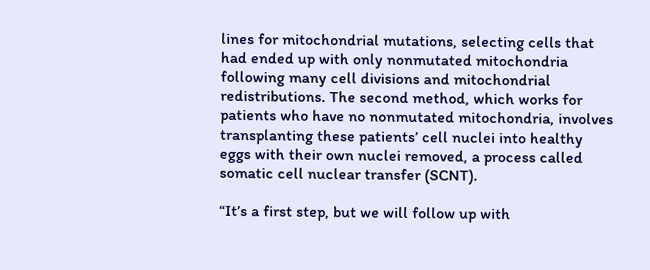lines for mitochondrial mutations, selecting cells that had ended up with only nonmutated mitochondria following many cell divisions and mitochondrial redistributions. The second method, which works for patients who have no nonmutated mitochondria, involves transplanting these patients’ cell nuclei into healthy eggs with their own nuclei removed, a process called somatic cell nuclear transfer (SCNT).

“It’s a first step, but we will follow up with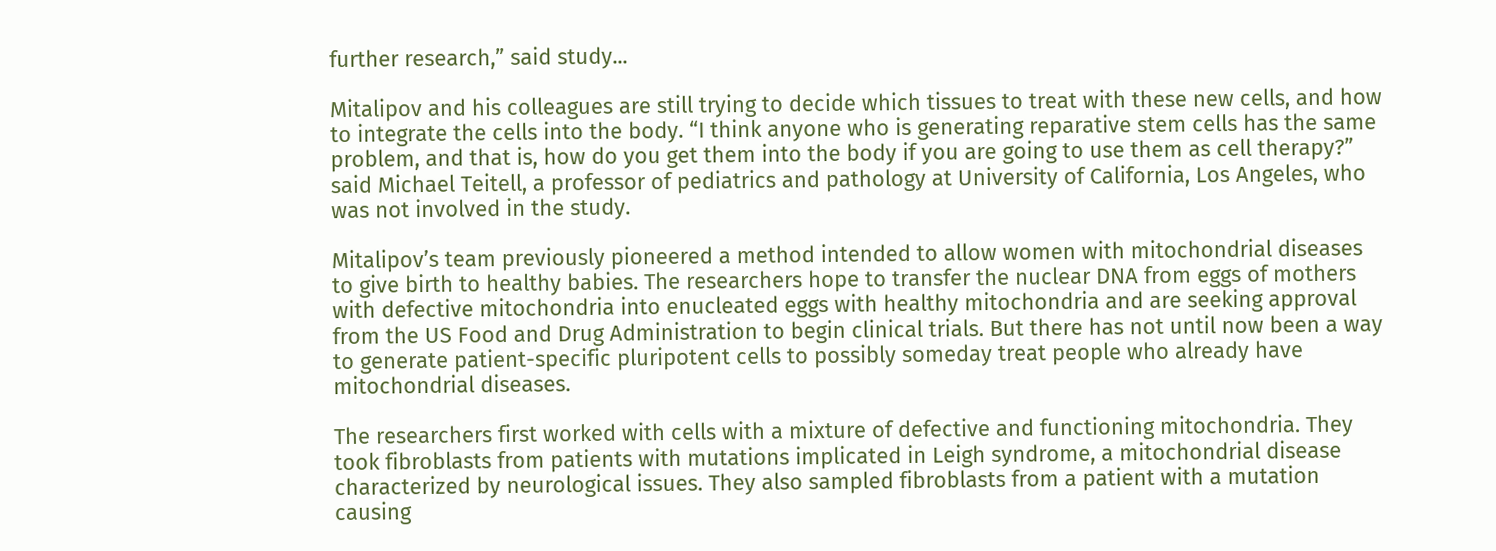further research,” said study...

Mitalipov and his colleagues are still trying to decide which tissues to treat with these new cells, and how to integrate the cells into the body. “I think anyone who is generating reparative stem cells has the same problem, and that is, how do you get them into the body if you are going to use them as cell therapy?” said Michael Teitell, a professor of pediatrics and pathology at University of California, Los Angeles, who was not involved in the study.

Mitalipov’s team previously pioneered a method intended to allow women with mitochondrial diseases to give birth to healthy babies. The researchers hope to transfer the nuclear DNA from eggs of mothers with defective mitochondria into enucleated eggs with healthy mitochondria and are seeking approval from the US Food and Drug Administration to begin clinical trials. But there has not until now been a way to generate patient-specific pluripotent cells to possibly someday treat people who already have mitochondrial diseases.

The researchers first worked with cells with a mixture of defective and functioning mitochondria. They took fibroblasts from patients with mutations implicated in Leigh syndrome, a mitochondrial disease characterized by neurological issues. They also sampled fibroblasts from a patient with a mutation causing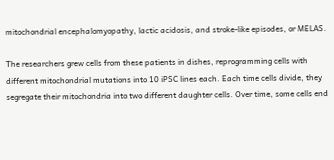mitochondrial encephalomyopathy, lactic acidosis, and stroke-like episodes, or MELAS.

The researchers grew cells from these patients in dishes, reprogramming cells with different mitochondrial mutations into 10 iPSC lines each. Each time cells divide, they segregate their mitochondria into two different daughter cells. Over time, some cells end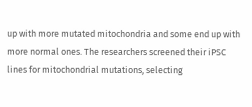up with more mutated mitochondria and some end up with more normal ones. The researchers screened their iPSC lines for mitochondrial mutations, selecting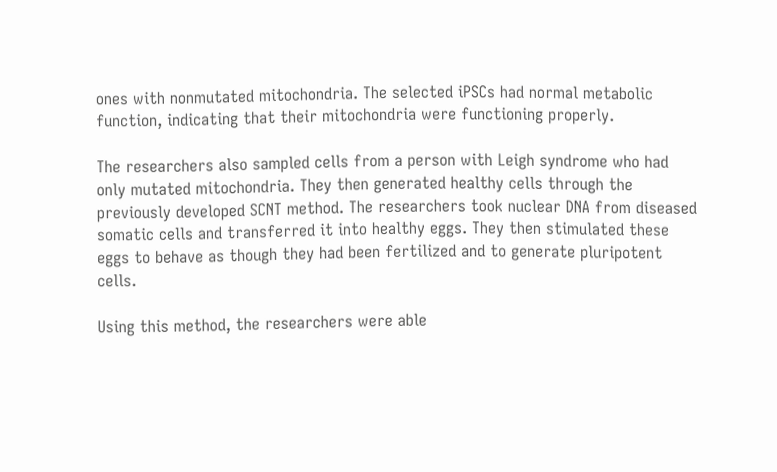ones with nonmutated mitochondria. The selected iPSCs had normal metabolic function, indicating that their mitochondria were functioning properly.

The researchers also sampled cells from a person with Leigh syndrome who had only mutated mitochondria. They then generated healthy cells through the previously developed SCNT method. The researchers took nuclear DNA from diseased somatic cells and transferred it into healthy eggs. They then stimulated these eggs to behave as though they had been fertilized and to generate pluripotent cells.

Using this method, the researchers were able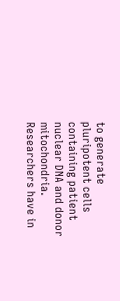to generate pluripotent cells containing patient nuclear DNA and donor mitochondria. Researchers have in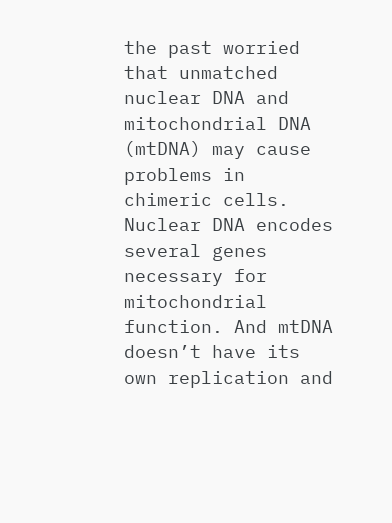the past worried that unmatched nuclear DNA and mitochondrial DNA (mtDNA) may cause problems in chimeric cells. Nuclear DNA encodes several genes necessary for mitochondrial function. And mtDNA doesn’t have its own replication and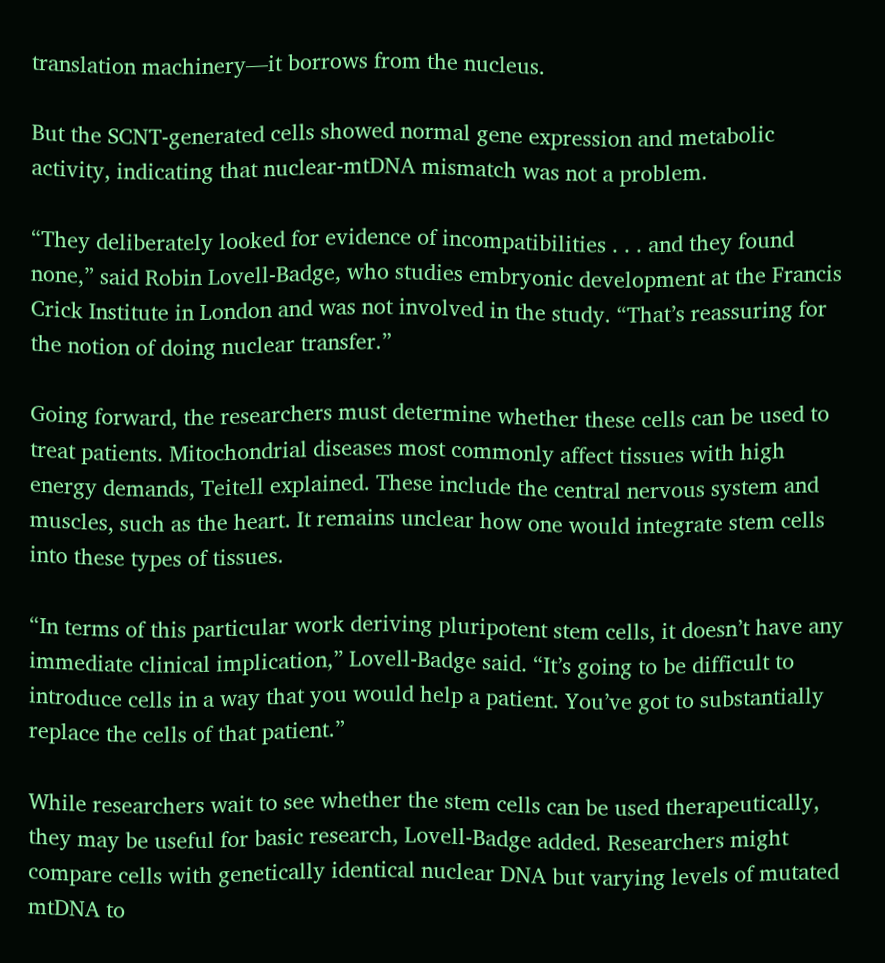translation machinery—it borrows from the nucleus.

But the SCNT-generated cells showed normal gene expression and metabolic activity, indicating that nuclear-mtDNA mismatch was not a problem.

“They deliberately looked for evidence of incompatibilities . . . and they found none,” said Robin Lovell-Badge, who studies embryonic development at the Francis Crick Institute in London and was not involved in the study. “That’s reassuring for the notion of doing nuclear transfer.”

Going forward, the researchers must determine whether these cells can be used to treat patients. Mitochondrial diseases most commonly affect tissues with high energy demands, Teitell explained. These include the central nervous system and muscles, such as the heart. It remains unclear how one would integrate stem cells into these types of tissues.

“In terms of this particular work deriving pluripotent stem cells, it doesn’t have any immediate clinical implication,” Lovell-Badge said. “It’s going to be difficult to introduce cells in a way that you would help a patient. You’ve got to substantially replace the cells of that patient.”

While researchers wait to see whether the stem cells can be used therapeutically, they may be useful for basic research, Lovell-Badge added. Researchers might compare cells with genetically identical nuclear DNA but varying levels of mutated mtDNA to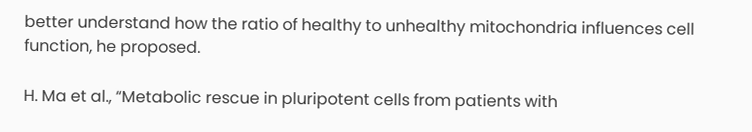better understand how the ratio of healthy to unhealthy mitochondria influences cell function, he proposed.

H. Ma et al., “Metabolic rescue in pluripotent cells from patients with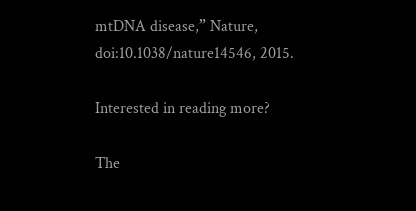mtDNA disease,” Nature, doi:10.1038/nature14546, 2015.

Interested in reading more?

The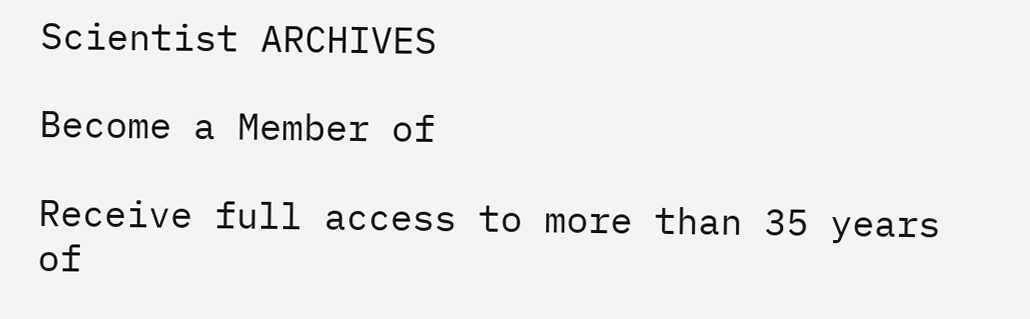Scientist ARCHIVES

Become a Member of

Receive full access to more than 35 years of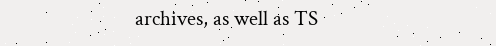archives, as well as TS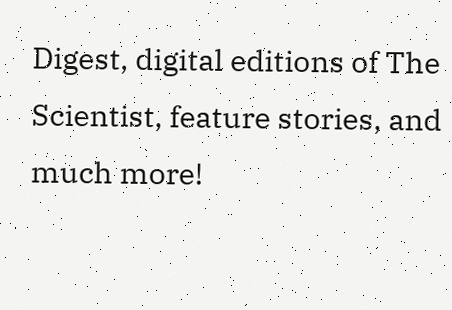Digest, digital editions of The Scientist, feature stories, and much more!